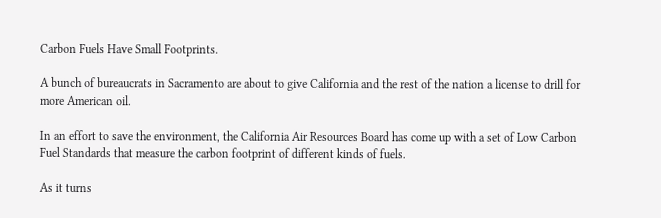Carbon Fuels Have Small Footprints.

A bunch of bureaucrats in Sacramento are about to give California and the rest of the nation a license to drill for more American oil.

In an effort to save the environment, the California Air Resources Board has come up with a set of Low Carbon Fuel Standards that measure the carbon footprint of different kinds of fuels.

As it turns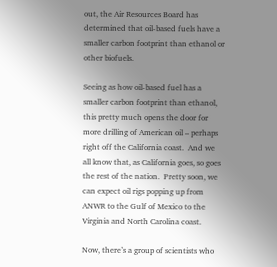out, the Air Resources Board has determined that oil-based fuels have a smaller carbon footprint than ethanol or other biofuels.

Seeing as how oil-based fuel has a smaller carbon footprint than ethanol, this pretty much opens the door for more drilling of American oil – perhaps right off the California coast.  And we all know that, as California goes, so goes the rest of the nation.  Pretty soon, we can expect oil rigs popping up from ANWR to the Gulf of Mexico to the Virginia and North Carolina coast.

Now, there’s a group of scientists who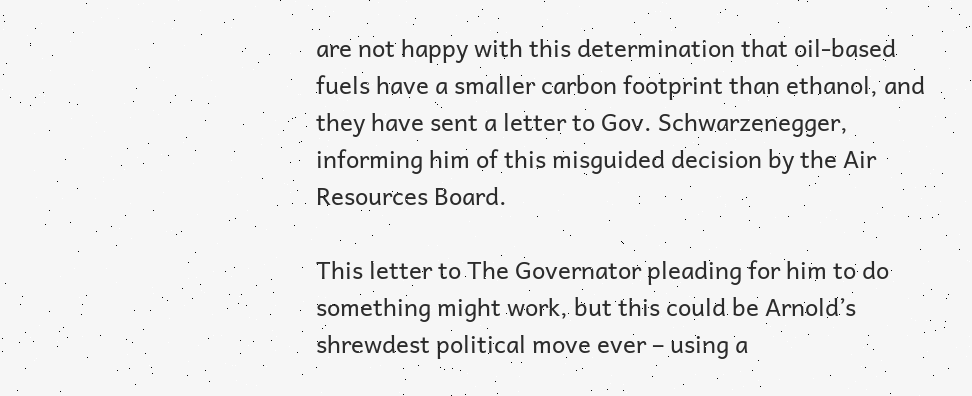are not happy with this determination that oil-based fuels have a smaller carbon footprint than ethanol, and they have sent a letter to Gov. Schwarzenegger, informing him of this misguided decision by the Air Resources Board.

This letter to The Governator pleading for him to do something might work, but this could be Arnold’s shrewdest political move ever – using a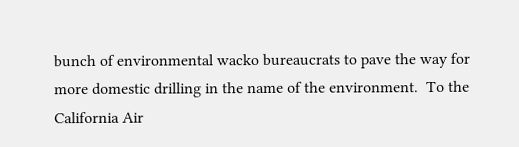bunch of environmental wacko bureaucrats to pave the way for more domestic drilling in the name of the environment.  To the California Air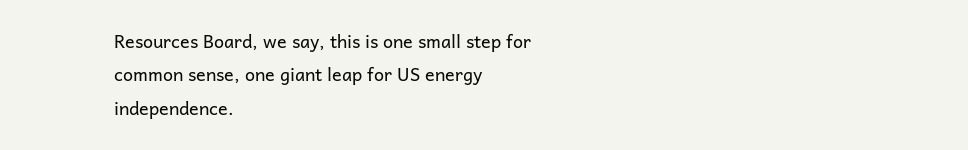Resources Board, we say, this is one small step for common sense, one giant leap for US energy independence.